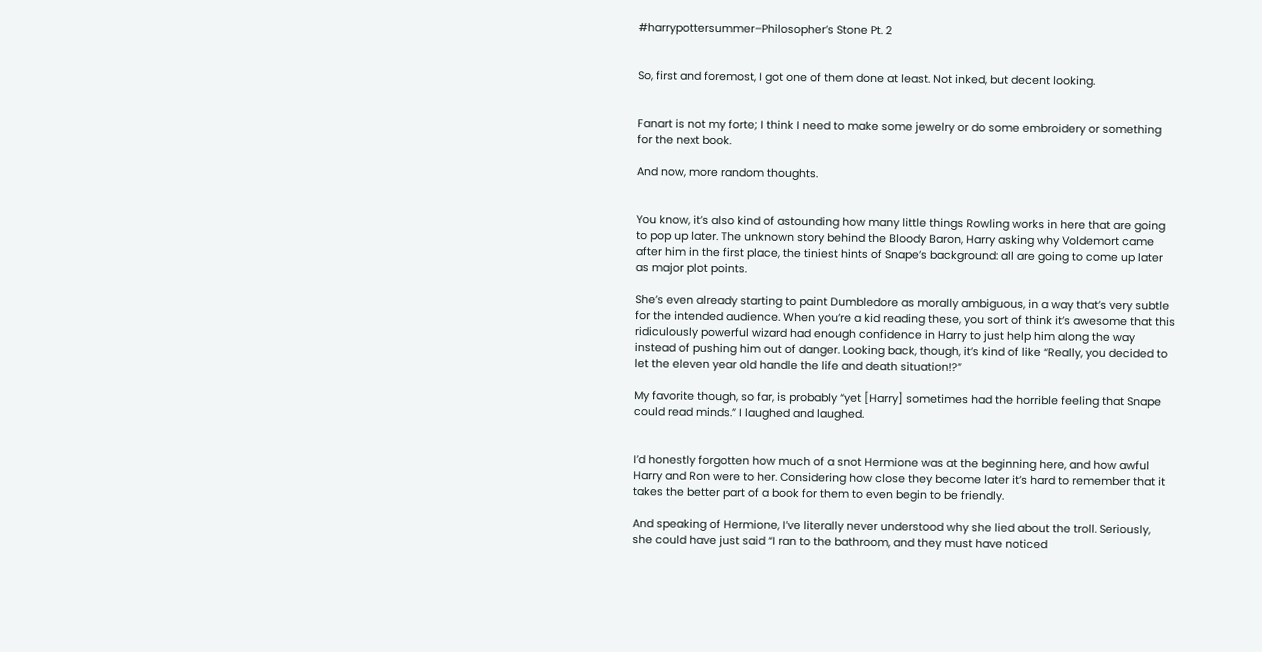#harrypottersummer–Philosopher’s Stone Pt. 2


So, first and foremost, I got one of them done at least. Not inked, but decent looking.


Fanart is not my forte; I think I need to make some jewelry or do some embroidery or something for the next book.

And now, more random thoughts.


You know, it’s also kind of astounding how many little things Rowling works in here that are going to pop up later. The unknown story behind the Bloody Baron, Harry asking why Voldemort came after him in the first place, the tiniest hints of Snape’s background: all are going to come up later as major plot points.

She’s even already starting to paint Dumbledore as morally ambiguous, in a way that’s very subtle for the intended audience. When you’re a kid reading these, you sort of think it’s awesome that this ridiculously powerful wizard had enough confidence in Harry to just help him along the way instead of pushing him out of danger. Looking back, though, it’s kind of like “Really, you decided to let the eleven year old handle the life and death situation!?”

My favorite though, so far, is probably “yet [Harry] sometimes had the horrible feeling that Snape could read minds.” I laughed and laughed.


I’d honestly forgotten how much of a snot Hermione was at the beginning here, and how awful Harry and Ron were to her. Considering how close they become later it’s hard to remember that it takes the better part of a book for them to even begin to be friendly.

And speaking of Hermione, I’ve literally never understood why she lied about the troll. Seriously, she could have just said “I ran to the bathroom, and they must have noticed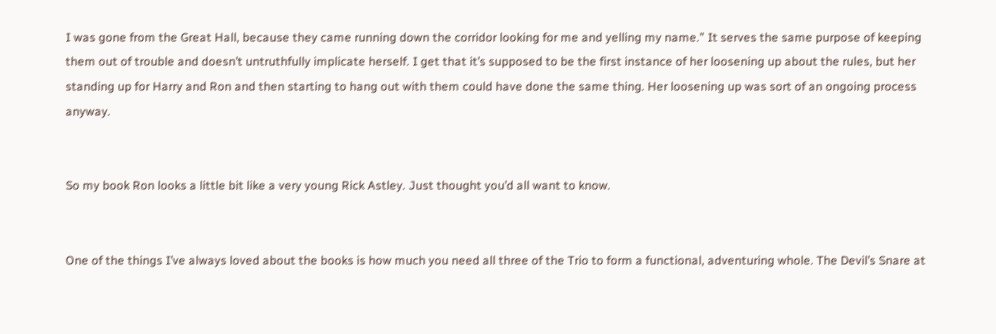I was gone from the Great Hall, because they came running down the corridor looking for me and yelling my name.” It serves the same purpose of keeping them out of trouble and doesn’t untruthfully implicate herself. I get that it’s supposed to be the first instance of her loosening up about the rules, but her standing up for Harry and Ron and then starting to hang out with them could have done the same thing. Her loosening up was sort of an ongoing process anyway.


So my book Ron looks a little bit like a very young Rick Astley. Just thought you’d all want to know.


One of the things I’ve always loved about the books is how much you need all three of the Trio to form a functional, adventuring whole. The Devil’s Snare at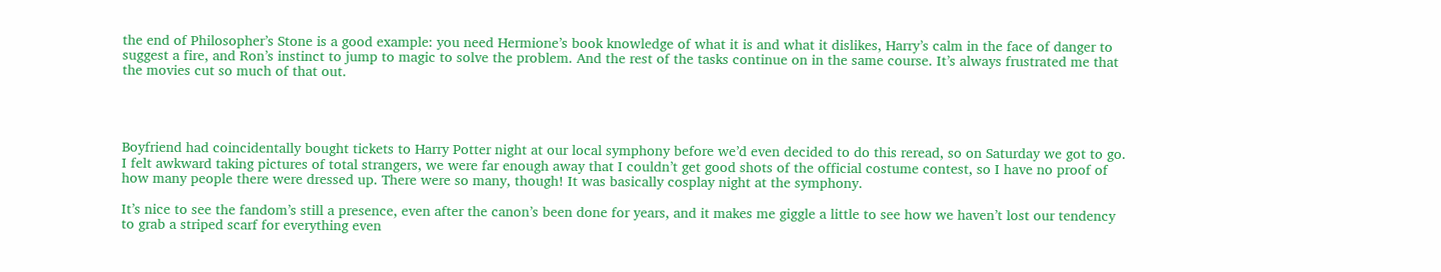the end of Philosopher’s Stone is a good example: you need Hermione’s book knowledge of what it is and what it dislikes, Harry’s calm in the face of danger to suggest a fire, and Ron’s instinct to jump to magic to solve the problem. And the rest of the tasks continue on in the same course. It’s always frustrated me that the movies cut so much of that out.




Boyfriend had coincidentally bought tickets to Harry Potter night at our local symphony before we’d even decided to do this reread, so on Saturday we got to go. I felt awkward taking pictures of total strangers, we were far enough away that I couldn’t get good shots of the official costume contest, so I have no proof of how many people there were dressed up. There were so many, though! It was basically cosplay night at the symphony.

It’s nice to see the fandom’s still a presence, even after the canon’s been done for years, and it makes me giggle a little to see how we haven’t lost our tendency to grab a striped scarf for everything even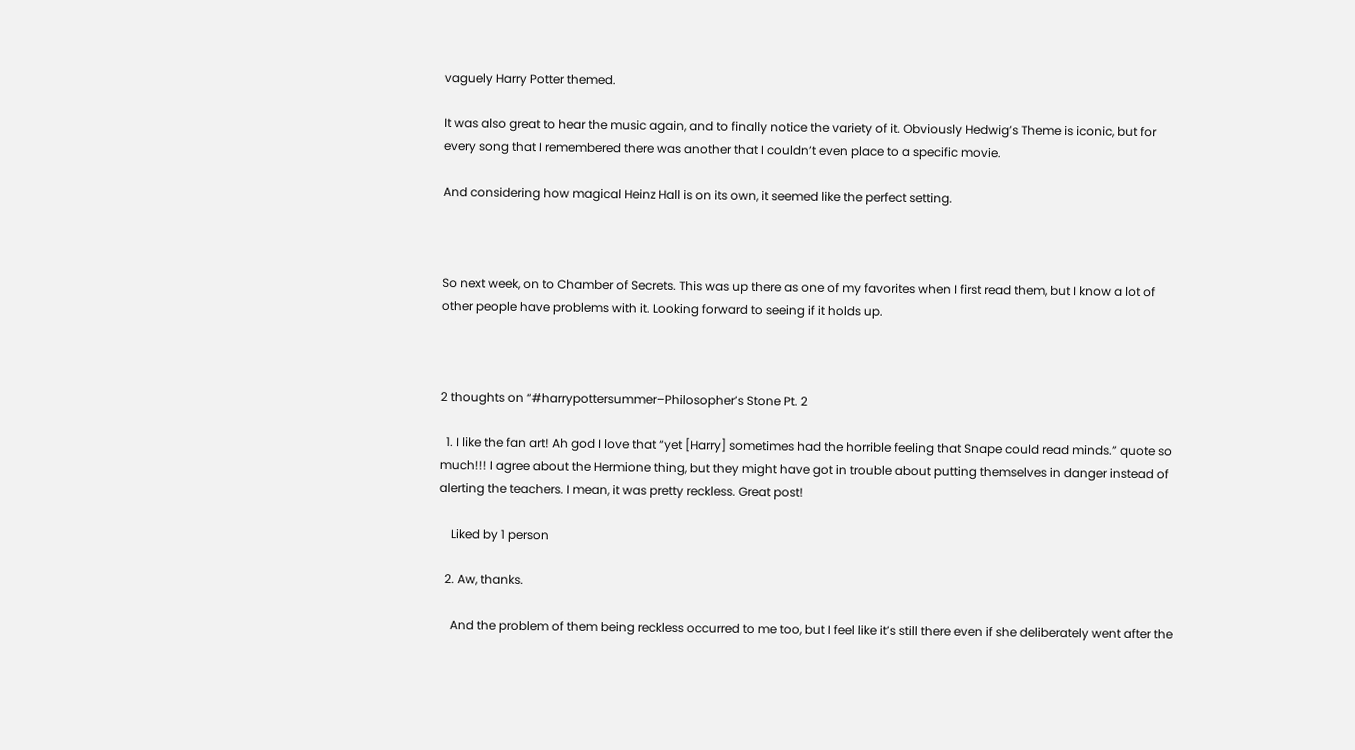vaguely Harry Potter themed.

It was also great to hear the music again, and to finally notice the variety of it. Obviously Hedwig’s Theme is iconic, but for every song that I remembered there was another that I couldn’t even place to a specific movie.

And considering how magical Heinz Hall is on its own, it seemed like the perfect setting.



So next week, on to Chamber of Secrets. This was up there as one of my favorites when I first read them, but I know a lot of other people have problems with it. Looking forward to seeing if it holds up.



2 thoughts on “#harrypottersummer–Philosopher’s Stone Pt. 2

  1. I like the fan art! Ah god I love that “yet [Harry] sometimes had the horrible feeling that Snape could read minds.” quote so much!!! I agree about the Hermione thing, but they might have got in trouble about putting themselves in danger instead of alerting the teachers. I mean, it was pretty reckless. Great post!

    Liked by 1 person

  2. Aw, thanks.

    And the problem of them being reckless occurred to me too, but I feel like it’s still there even if she deliberately went after the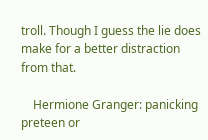troll. Though I guess the lie does make for a better distraction from that.

    Hermione Granger: panicking preteen or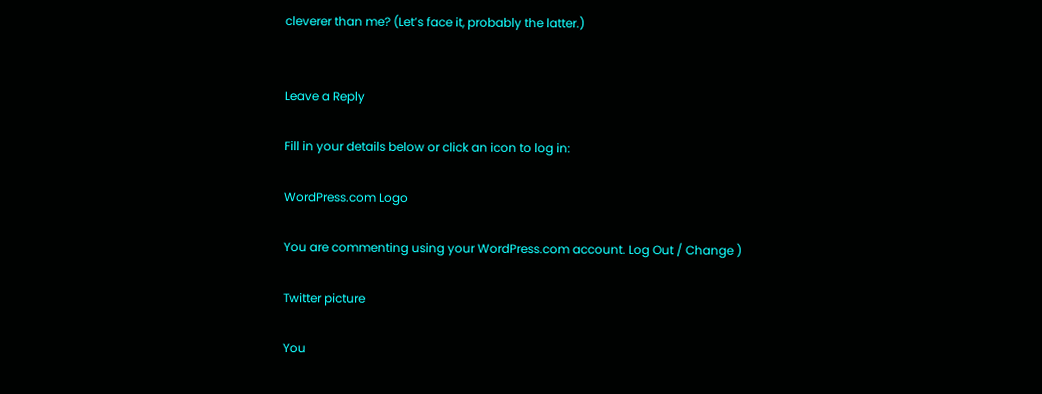cleverer than me? (Let’s face it, probably the latter.)


Leave a Reply

Fill in your details below or click an icon to log in:

WordPress.com Logo

You are commenting using your WordPress.com account. Log Out / Change )

Twitter picture

You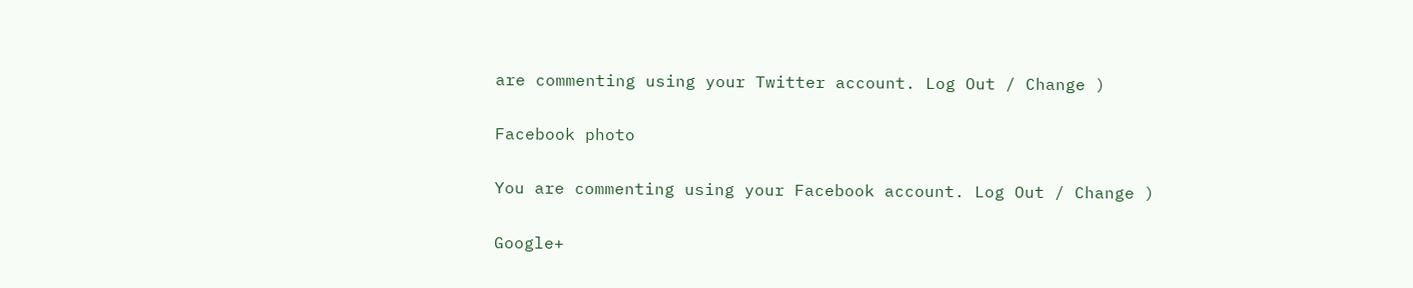are commenting using your Twitter account. Log Out / Change )

Facebook photo

You are commenting using your Facebook account. Log Out / Change )

Google+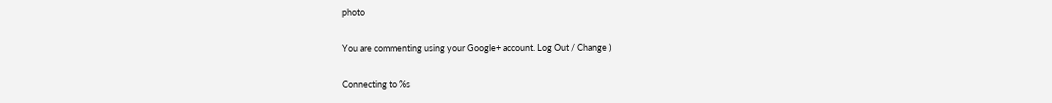photo

You are commenting using your Google+ account. Log Out / Change )

Connecting to %s